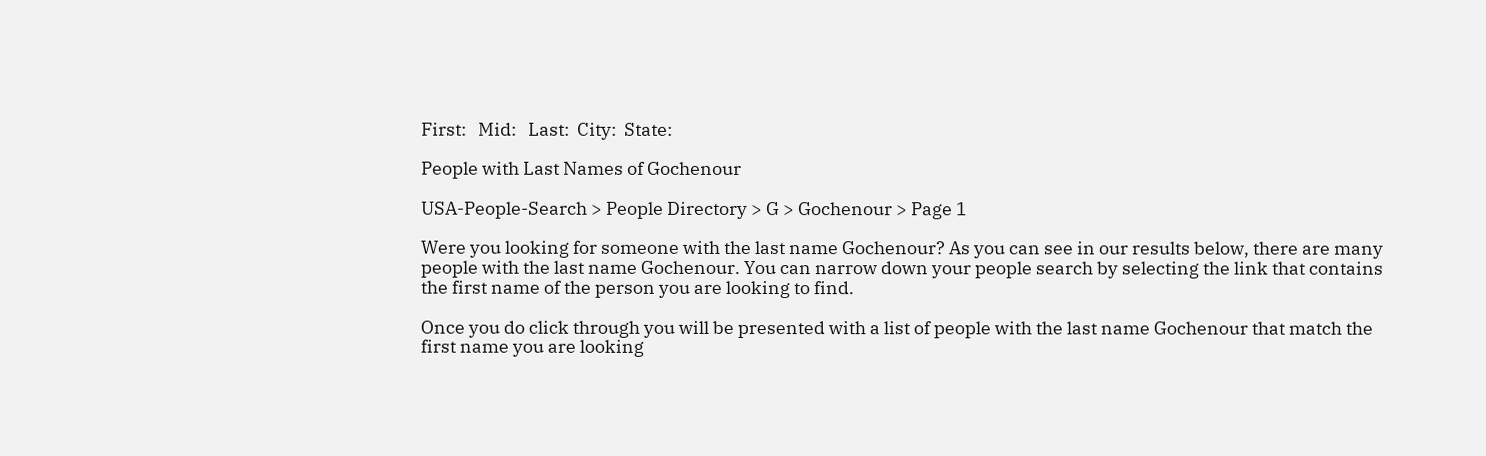First:   Mid:   Last:  City:  State:

People with Last Names of Gochenour

USA-People-Search > People Directory > G > Gochenour > Page 1

Were you looking for someone with the last name Gochenour? As you can see in our results below, there are many people with the last name Gochenour. You can narrow down your people search by selecting the link that contains the first name of the person you are looking to find.

Once you do click through you will be presented with a list of people with the last name Gochenour that match the first name you are looking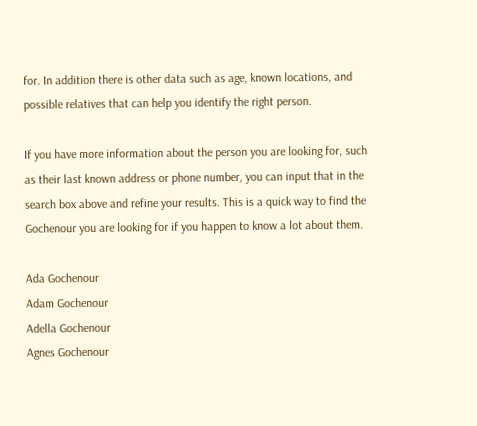for. In addition there is other data such as age, known locations, and possible relatives that can help you identify the right person.

If you have more information about the person you are looking for, such as their last known address or phone number, you can input that in the search box above and refine your results. This is a quick way to find the Gochenour you are looking for if you happen to know a lot about them.

Ada Gochenour
Adam Gochenour
Adella Gochenour
Agnes Gochenour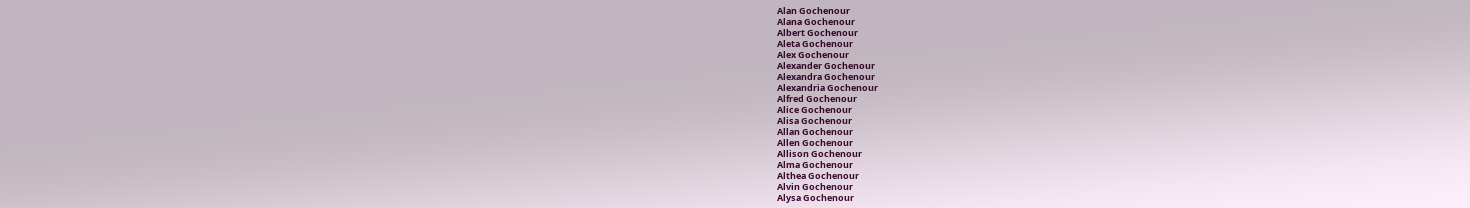Alan Gochenour
Alana Gochenour
Albert Gochenour
Aleta Gochenour
Alex Gochenour
Alexander Gochenour
Alexandra Gochenour
Alexandria Gochenour
Alfred Gochenour
Alice Gochenour
Alisa Gochenour
Allan Gochenour
Allen Gochenour
Allison Gochenour
Alma Gochenour
Althea Gochenour
Alvin Gochenour
Alysa Gochenour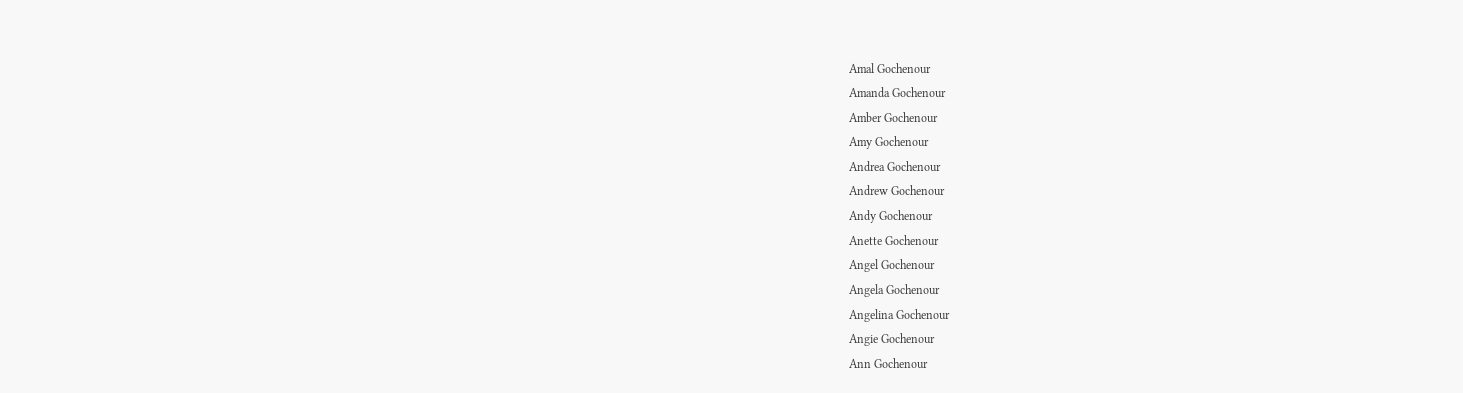Amal Gochenour
Amanda Gochenour
Amber Gochenour
Amy Gochenour
Andrea Gochenour
Andrew Gochenour
Andy Gochenour
Anette Gochenour
Angel Gochenour
Angela Gochenour
Angelina Gochenour
Angie Gochenour
Ann Gochenour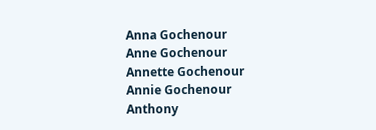Anna Gochenour
Anne Gochenour
Annette Gochenour
Annie Gochenour
Anthony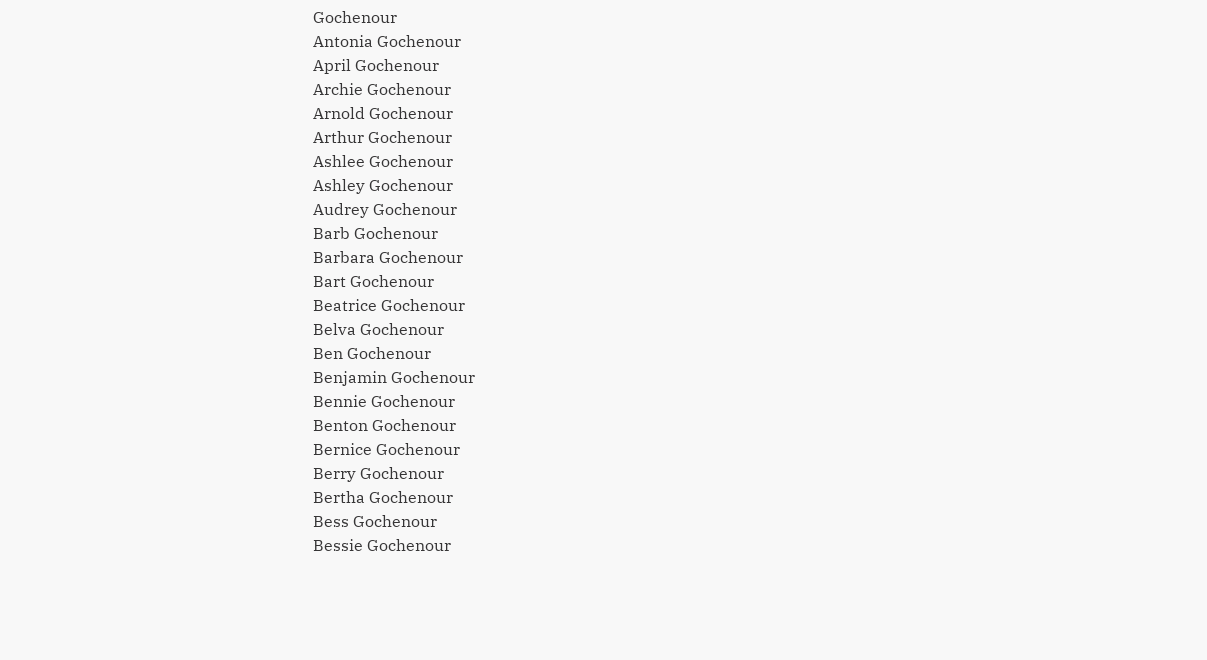Gochenour
Antonia Gochenour
April Gochenour
Archie Gochenour
Arnold Gochenour
Arthur Gochenour
Ashlee Gochenour
Ashley Gochenour
Audrey Gochenour
Barb Gochenour
Barbara Gochenour
Bart Gochenour
Beatrice Gochenour
Belva Gochenour
Ben Gochenour
Benjamin Gochenour
Bennie Gochenour
Benton Gochenour
Bernice Gochenour
Berry Gochenour
Bertha Gochenour
Bess Gochenour
Bessie Gochenour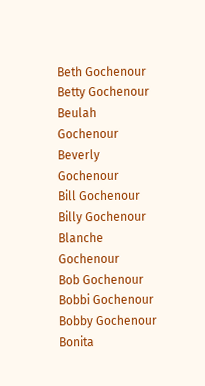Beth Gochenour
Betty Gochenour
Beulah Gochenour
Beverly Gochenour
Bill Gochenour
Billy Gochenour
Blanche Gochenour
Bob Gochenour
Bobbi Gochenour
Bobby Gochenour
Bonita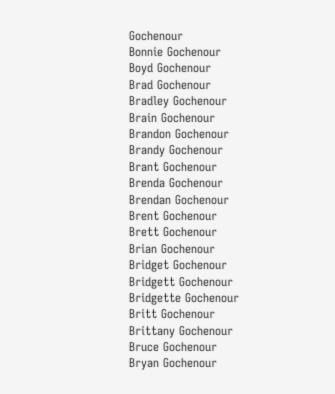Gochenour
Bonnie Gochenour
Boyd Gochenour
Brad Gochenour
Bradley Gochenour
Brain Gochenour
Brandon Gochenour
Brandy Gochenour
Brant Gochenour
Brenda Gochenour
Brendan Gochenour
Brent Gochenour
Brett Gochenour
Brian Gochenour
Bridget Gochenour
Bridgett Gochenour
Bridgette Gochenour
Britt Gochenour
Brittany Gochenour
Bruce Gochenour
Bryan Gochenour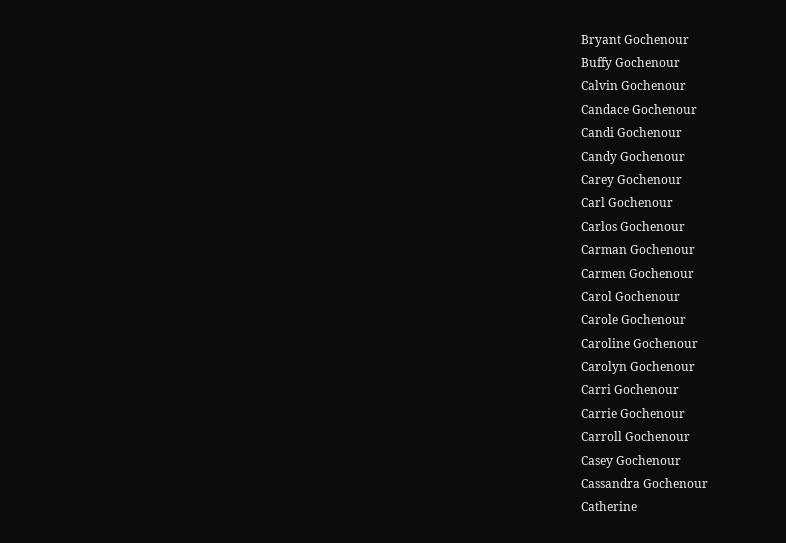Bryant Gochenour
Buffy Gochenour
Calvin Gochenour
Candace Gochenour
Candi Gochenour
Candy Gochenour
Carey Gochenour
Carl Gochenour
Carlos Gochenour
Carman Gochenour
Carmen Gochenour
Carol Gochenour
Carole Gochenour
Caroline Gochenour
Carolyn Gochenour
Carri Gochenour
Carrie Gochenour
Carroll Gochenour
Casey Gochenour
Cassandra Gochenour
Catherine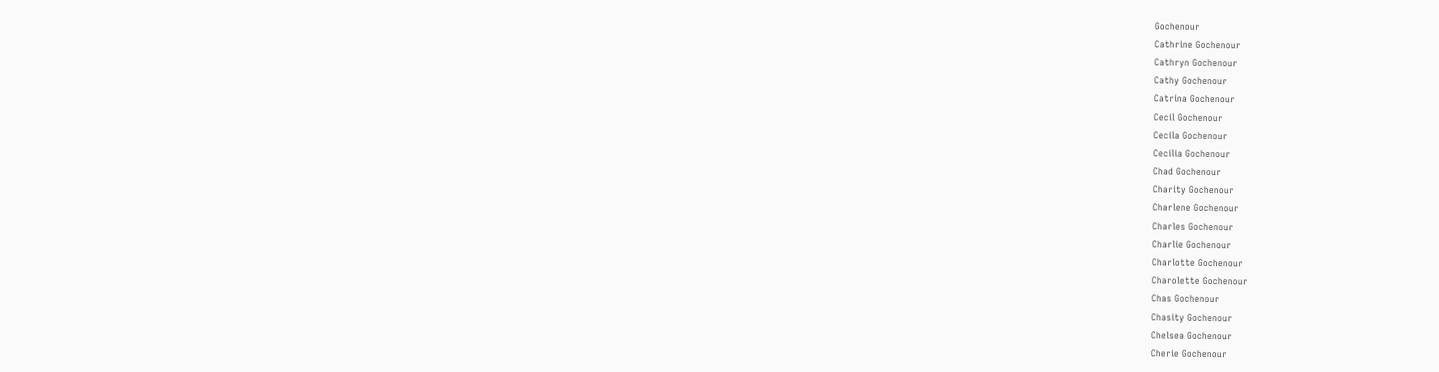Gochenour
Cathrine Gochenour
Cathryn Gochenour
Cathy Gochenour
Catrina Gochenour
Cecil Gochenour
Cecila Gochenour
Cecilia Gochenour
Chad Gochenour
Charity Gochenour
Charlene Gochenour
Charles Gochenour
Charlie Gochenour
Charlotte Gochenour
Charolette Gochenour
Chas Gochenour
Chasity Gochenour
Chelsea Gochenour
Cherie Gochenour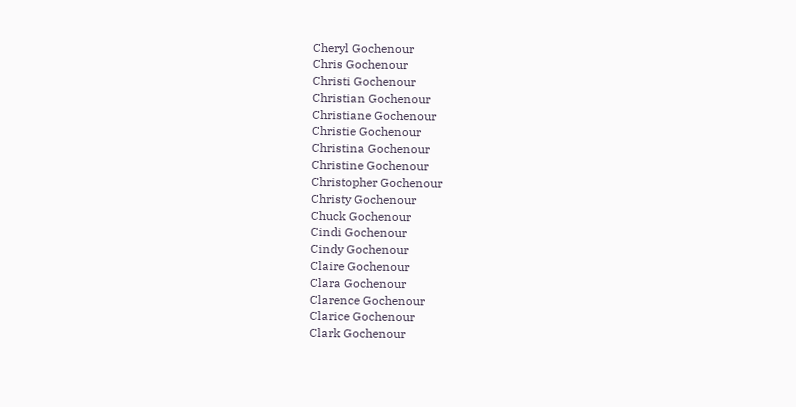Cheryl Gochenour
Chris Gochenour
Christi Gochenour
Christian Gochenour
Christiane Gochenour
Christie Gochenour
Christina Gochenour
Christine Gochenour
Christopher Gochenour
Christy Gochenour
Chuck Gochenour
Cindi Gochenour
Cindy Gochenour
Claire Gochenour
Clara Gochenour
Clarence Gochenour
Clarice Gochenour
Clark Gochenour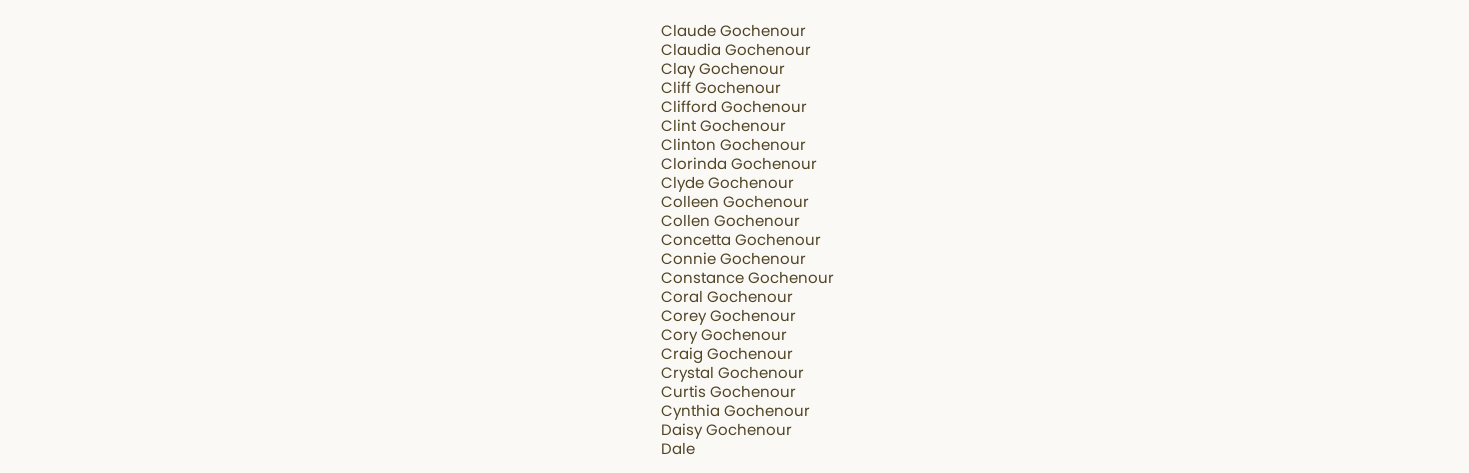Claude Gochenour
Claudia Gochenour
Clay Gochenour
Cliff Gochenour
Clifford Gochenour
Clint Gochenour
Clinton Gochenour
Clorinda Gochenour
Clyde Gochenour
Colleen Gochenour
Collen Gochenour
Concetta Gochenour
Connie Gochenour
Constance Gochenour
Coral Gochenour
Corey Gochenour
Cory Gochenour
Craig Gochenour
Crystal Gochenour
Curtis Gochenour
Cynthia Gochenour
Daisy Gochenour
Dale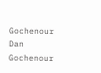Gochenour
Dan Gochenour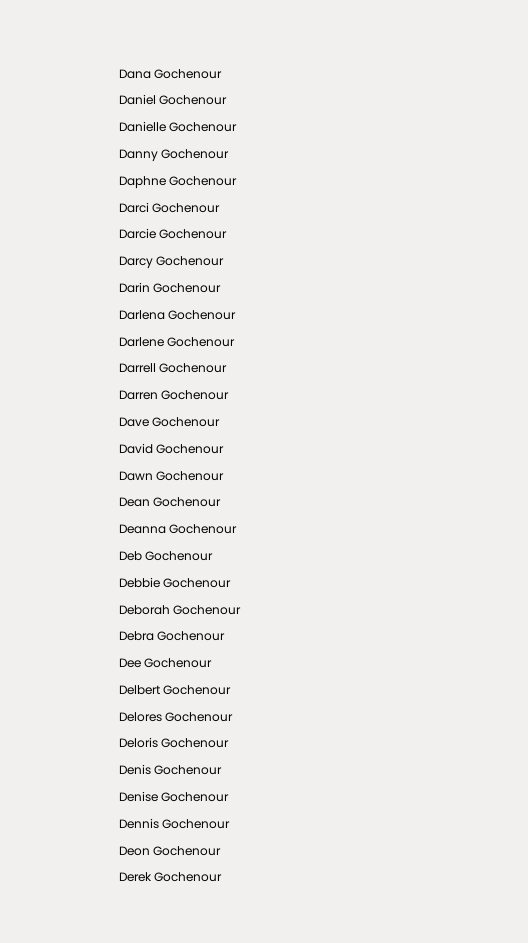Dana Gochenour
Daniel Gochenour
Danielle Gochenour
Danny Gochenour
Daphne Gochenour
Darci Gochenour
Darcie Gochenour
Darcy Gochenour
Darin Gochenour
Darlena Gochenour
Darlene Gochenour
Darrell Gochenour
Darren Gochenour
Dave Gochenour
David Gochenour
Dawn Gochenour
Dean Gochenour
Deanna Gochenour
Deb Gochenour
Debbie Gochenour
Deborah Gochenour
Debra Gochenour
Dee Gochenour
Delbert Gochenour
Delores Gochenour
Deloris Gochenour
Denis Gochenour
Denise Gochenour
Dennis Gochenour
Deon Gochenour
Derek Gochenour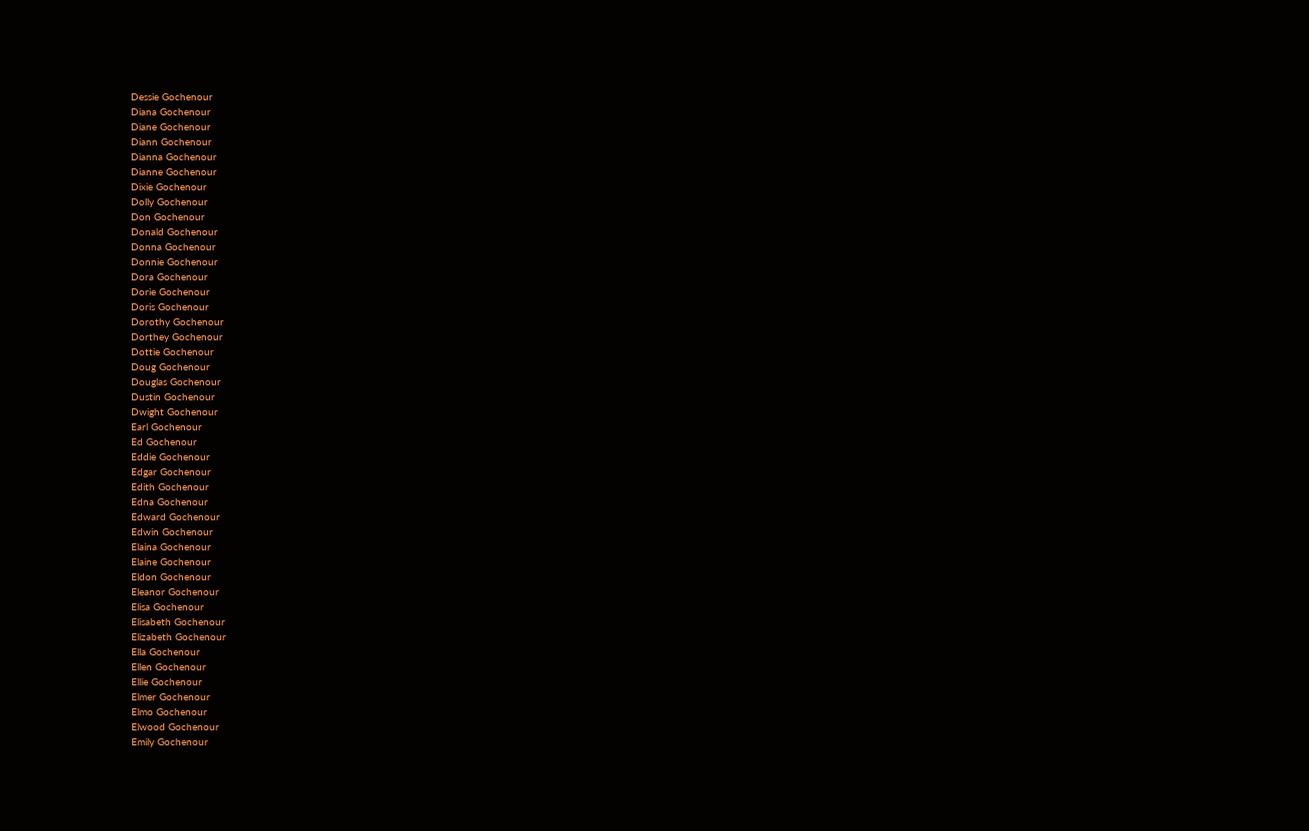Dessie Gochenour
Diana Gochenour
Diane Gochenour
Diann Gochenour
Dianna Gochenour
Dianne Gochenour
Dixie Gochenour
Dolly Gochenour
Don Gochenour
Donald Gochenour
Donna Gochenour
Donnie Gochenour
Dora Gochenour
Dorie Gochenour
Doris Gochenour
Dorothy Gochenour
Dorthey Gochenour
Dottie Gochenour
Doug Gochenour
Douglas Gochenour
Dustin Gochenour
Dwight Gochenour
Earl Gochenour
Ed Gochenour
Eddie Gochenour
Edgar Gochenour
Edith Gochenour
Edna Gochenour
Edward Gochenour
Edwin Gochenour
Elaina Gochenour
Elaine Gochenour
Eldon Gochenour
Eleanor Gochenour
Elisa Gochenour
Elisabeth Gochenour
Elizabeth Gochenour
Ella Gochenour
Ellen Gochenour
Ellie Gochenour
Elmer Gochenour
Elmo Gochenour
Elwood Gochenour
Emily Gochenour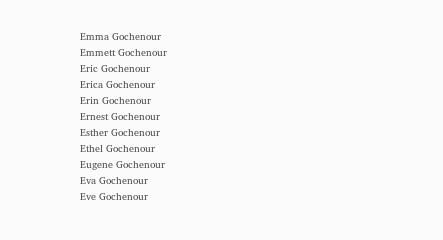Emma Gochenour
Emmett Gochenour
Eric Gochenour
Erica Gochenour
Erin Gochenour
Ernest Gochenour
Esther Gochenour
Ethel Gochenour
Eugene Gochenour
Eva Gochenour
Eve Gochenour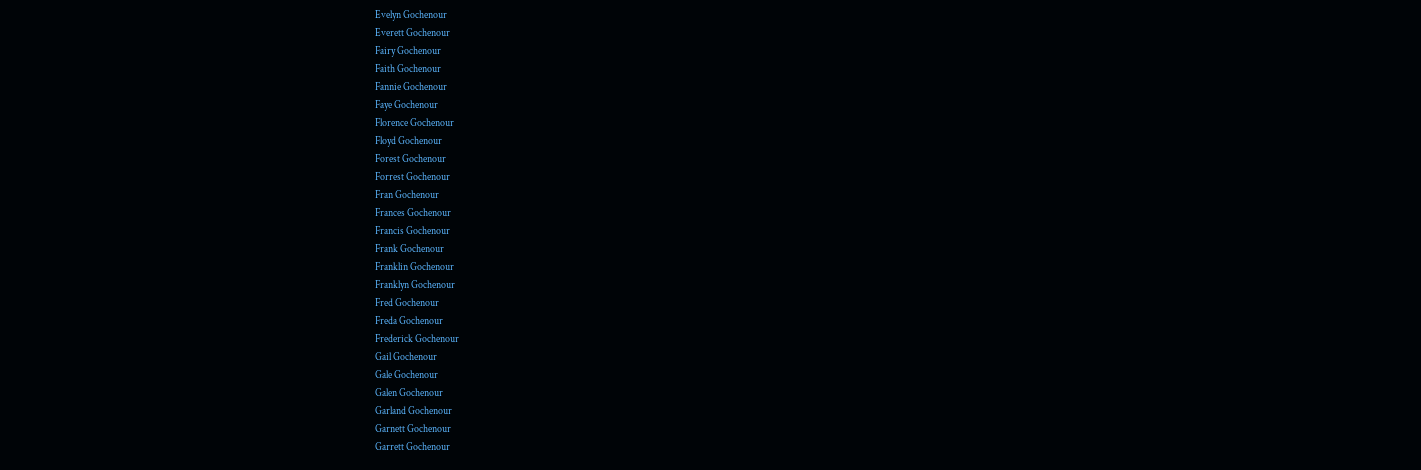Evelyn Gochenour
Everett Gochenour
Fairy Gochenour
Faith Gochenour
Fannie Gochenour
Faye Gochenour
Florence Gochenour
Floyd Gochenour
Forest Gochenour
Forrest Gochenour
Fran Gochenour
Frances Gochenour
Francis Gochenour
Frank Gochenour
Franklin Gochenour
Franklyn Gochenour
Fred Gochenour
Freda Gochenour
Frederick Gochenour
Gail Gochenour
Gale Gochenour
Galen Gochenour
Garland Gochenour
Garnett Gochenour
Garrett Gochenour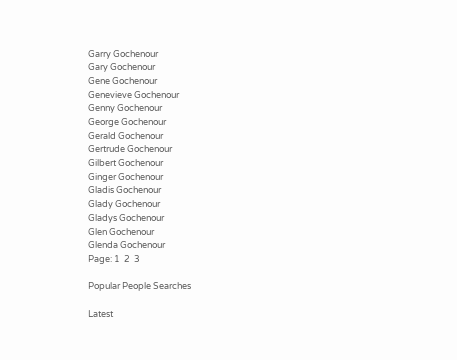Garry Gochenour
Gary Gochenour
Gene Gochenour
Genevieve Gochenour
Genny Gochenour
George Gochenour
Gerald Gochenour
Gertrude Gochenour
Gilbert Gochenour
Ginger Gochenour
Gladis Gochenour
Glady Gochenour
Gladys Gochenour
Glen Gochenour
Glenda Gochenour
Page: 1  2  3

Popular People Searches

Latest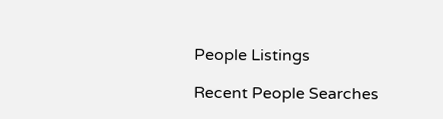People Listings

Recent People Searches